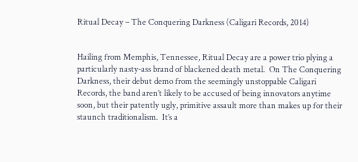Ritual Decay – The Conquering Darkness (Caligari Records, 2014)


Hailing from Memphis, Tennessee, Ritual Decay are a power trio plying a particularly nasty-ass brand of blackened death metal.  On The Conquering Darkness, their debut demo from the seemingly unstoppable Caligari Records, the band aren’t likely to be accused of being innovators anytime soon, but their patently ugly, primitive assault more than makes up for their staunch traditionalism.  It’s a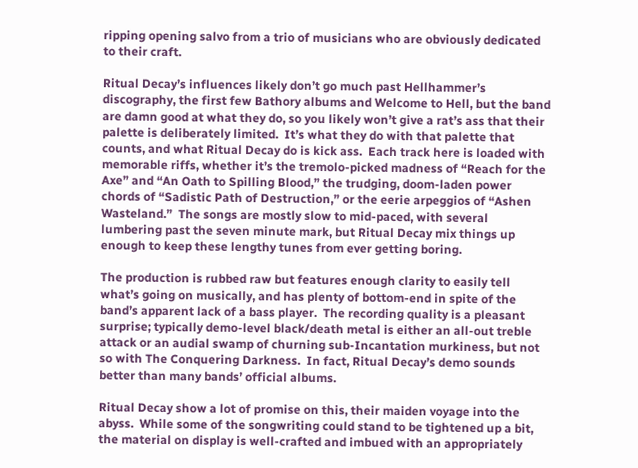ripping opening salvo from a trio of musicians who are obviously dedicated to their craft.

Ritual Decay’s influences likely don’t go much past Hellhammer’s discography, the first few Bathory albums and Welcome to Hell, but the band are damn good at what they do, so you likely won’t give a rat’s ass that their palette is deliberately limited.  It’s what they do with that palette that counts, and what Ritual Decay do is kick ass.  Each track here is loaded with memorable riffs, whether it’s the tremolo-picked madness of “Reach for the Axe” and “An Oath to Spilling Blood,” the trudging, doom-laden power chords of “Sadistic Path of Destruction,” or the eerie arpeggios of “Ashen Wasteland.”  The songs are mostly slow to mid-paced, with several lumbering past the seven minute mark, but Ritual Decay mix things up enough to keep these lengthy tunes from ever getting boring.

The production is rubbed raw but features enough clarity to easily tell what’s going on musically, and has plenty of bottom-end in spite of the band’s apparent lack of a bass player.  The recording quality is a pleasant surprise; typically demo-level black/death metal is either an all-out treble attack or an audial swamp of churning sub-Incantation murkiness, but not so with The Conquering Darkness.  In fact, Ritual Decay’s demo sounds better than many bands’ official albums.

Ritual Decay show a lot of promise on this, their maiden voyage into the abyss.  While some of the songwriting could stand to be tightened up a bit, the material on display is well-crafted and imbued with an appropriately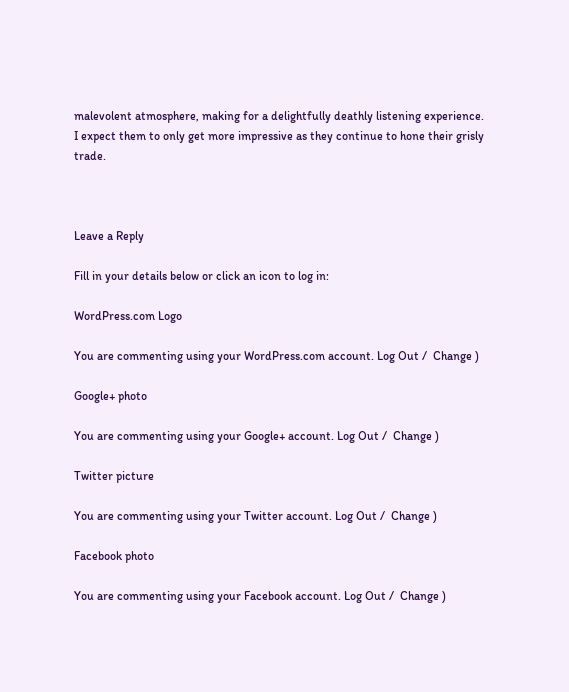malevolent atmosphere, making for a delightfully deathly listening experience.  I expect them to only get more impressive as they continue to hone their grisly trade.



Leave a Reply

Fill in your details below or click an icon to log in:

WordPress.com Logo

You are commenting using your WordPress.com account. Log Out /  Change )

Google+ photo

You are commenting using your Google+ account. Log Out /  Change )

Twitter picture

You are commenting using your Twitter account. Log Out /  Change )

Facebook photo

You are commenting using your Facebook account. Log Out /  Change )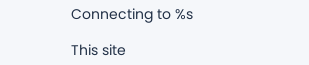Connecting to %s

This site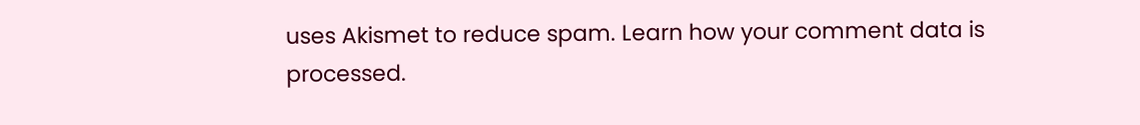uses Akismet to reduce spam. Learn how your comment data is processed.